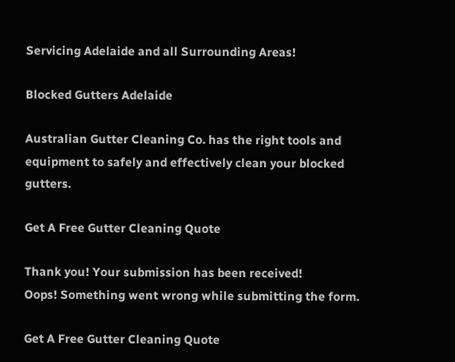Servicing Adelaide and all Surrounding Areas!

Blocked Gutters Adelaide

Australian Gutter Cleaning Co. has the right tools and equipment to safely and effectively clean your blocked gutters.

Get A Free Gutter Cleaning Quote

Thank you! Your submission has been received!
Oops! Something went wrong while submitting the form.

Get A Free Gutter Cleaning Quote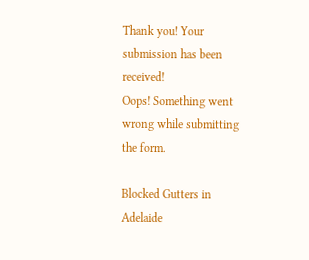Thank you! Your submission has been received!
Oops! Something went wrong while submitting the form.

Blocked Gutters in Adelaide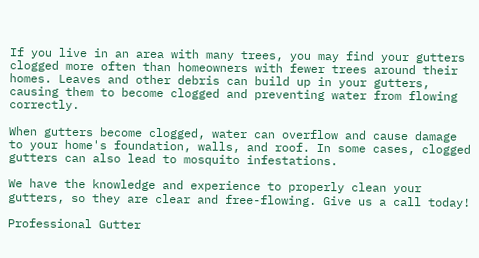If you live in an area with many trees, you may find your gutters clogged more often than homeowners with fewer trees around their homes. Leaves and other debris can build up in your gutters, causing them to become clogged and preventing water from flowing correctly.

When gutters become clogged, water can overflow and cause damage to your home's foundation, walls, and roof. In some cases, clogged gutters can also lead to mosquito infestations.

We have the knowledge and experience to properly clean your gutters, so they are clear and free-flowing. Give us a call today!

Professional Gutter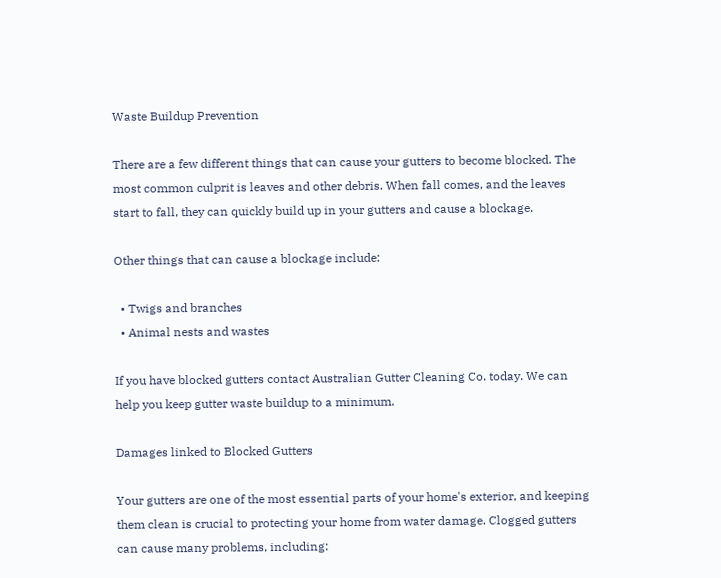Waste Buildup Prevention

There are a few different things that can cause your gutters to become blocked. The most common culprit is leaves and other debris. When fall comes, and the leaves start to fall, they can quickly build up in your gutters and cause a blockage.

Other things that can cause a blockage include:

  • Twigs and branches
  • Animal nests and wastes

If you have blocked gutters contact Australian Gutter Cleaning Co. today. We can help you keep gutter waste buildup to a minimum.

Damages linked to Blocked Gutters

Your gutters are one of the most essential parts of your home's exterior, and keeping them clean is crucial to protecting your home from water damage. Clogged gutters can cause many problems, including: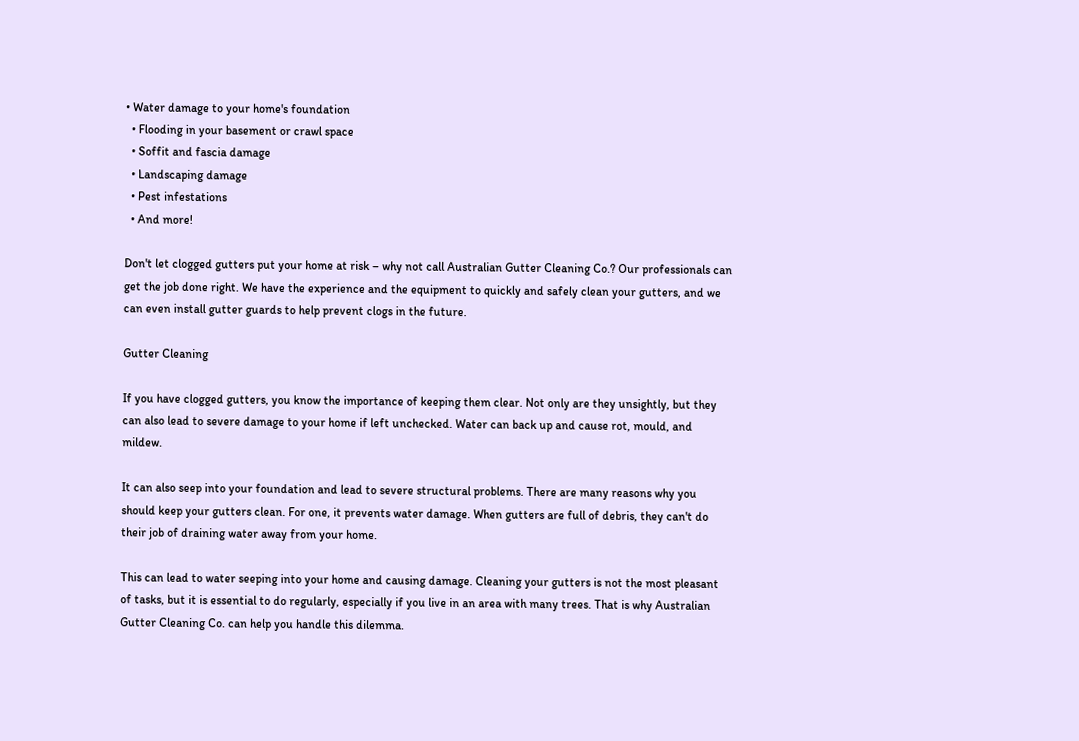• Water damage to your home's foundation
  • Flooding in your basement or crawl space
  • Soffit and fascia damage
  • Landscaping damage
  • Pest infestations
  • And more!

Don't let clogged gutters put your home at risk – why not call Australian Gutter Cleaning Co.? Our professionals can get the job done right. We have the experience and the equipment to quickly and safely clean your gutters, and we can even install gutter guards to help prevent clogs in the future.

Gutter Cleaning

If you have clogged gutters, you know the importance of keeping them clear. Not only are they unsightly, but they can also lead to severe damage to your home if left unchecked. Water can back up and cause rot, mould, and mildew.

It can also seep into your foundation and lead to severe structural problems. There are many reasons why you should keep your gutters clean. For one, it prevents water damage. When gutters are full of debris, they can't do their job of draining water away from your home.

This can lead to water seeping into your home and causing damage. Cleaning your gutters is not the most pleasant of tasks, but it is essential to do regularly, especially if you live in an area with many trees. That is why Australian Gutter Cleaning Co. can help you handle this dilemma.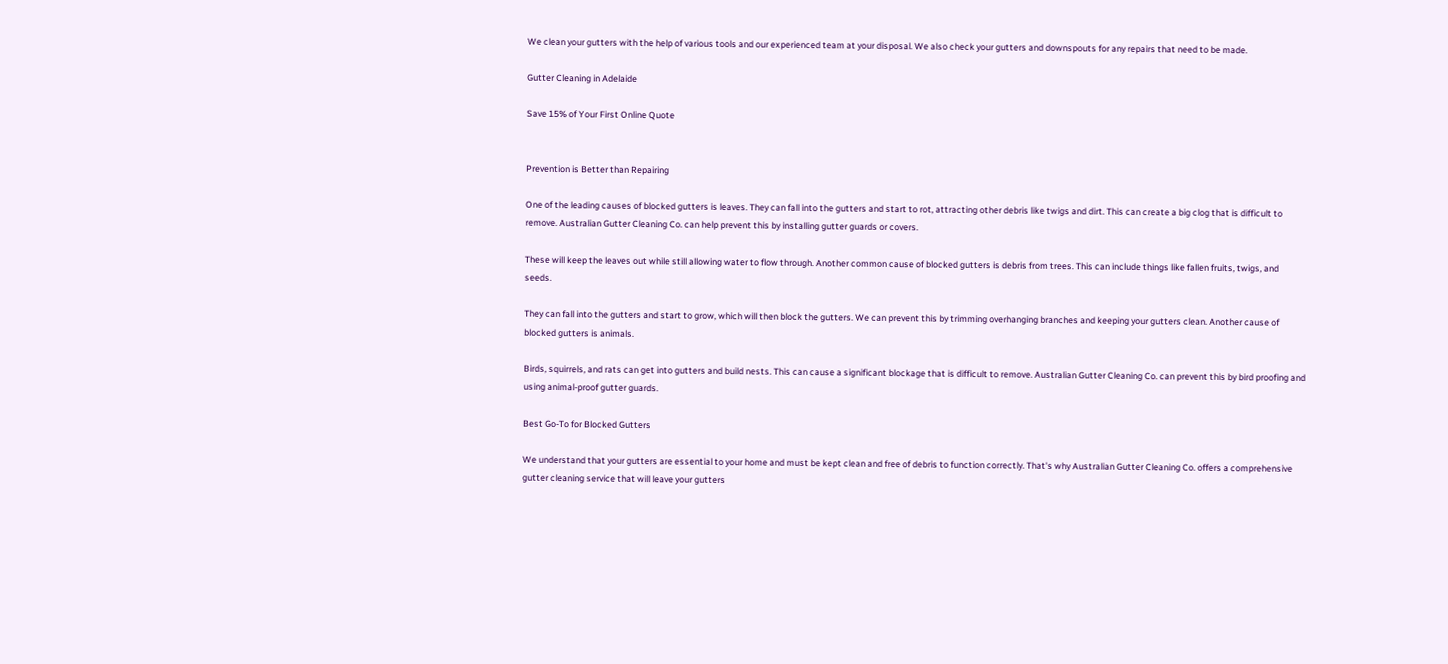We clean your gutters with the help of various tools and our experienced team at your disposal. We also check your gutters and downspouts for any repairs that need to be made.

Gutter Cleaning in Adelaide

Save 15% of Your First Online Quote


Prevention is Better than Repairing

One of the leading causes of blocked gutters is leaves. They can fall into the gutters and start to rot, attracting other debris like twigs and dirt. This can create a big clog that is difficult to remove. Australian Gutter Cleaning Co. can help prevent this by installing gutter guards or covers.

These will keep the leaves out while still allowing water to flow through. Another common cause of blocked gutters is debris from trees. This can include things like fallen fruits, twigs, and seeds.

They can fall into the gutters and start to grow, which will then block the gutters. We can prevent this by trimming overhanging branches and keeping your gutters clean. Another cause of blocked gutters is animals.

Birds, squirrels, and rats can get into gutters and build nests. This can cause a significant blockage that is difficult to remove. Australian Gutter Cleaning Co. can prevent this by bird proofing and using animal-proof gutter guards.

Best Go-To for Blocked Gutters

We understand that your gutters are essential to your home and must be kept clean and free of debris to function correctly. That's why Australian Gutter Cleaning Co. offers a comprehensive gutter cleaning service that will leave your gutters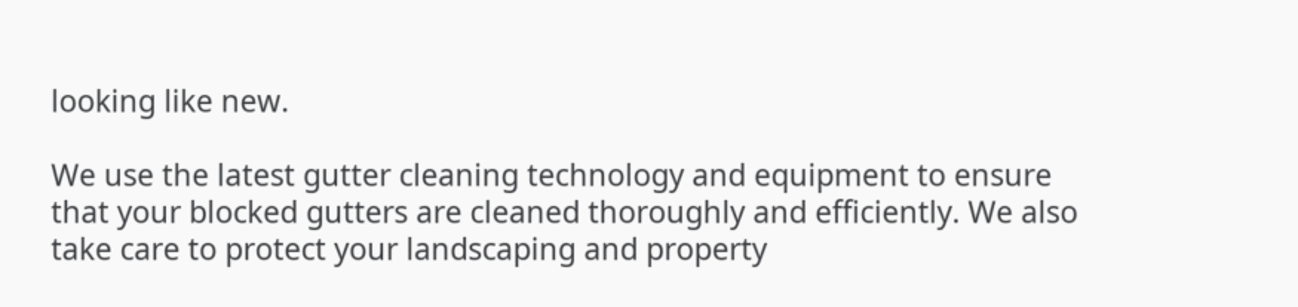looking like new.

We use the latest gutter cleaning technology and equipment to ensure that your blocked gutters are cleaned thoroughly and efficiently. We also take care to protect your landscaping and property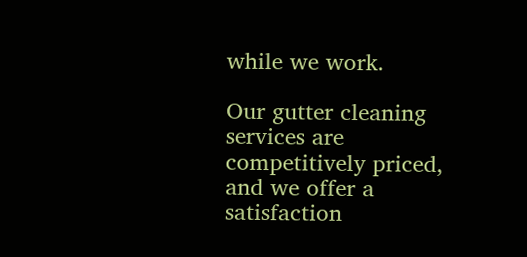while we work.

Our gutter cleaning services are competitively priced, and we offer a satisfaction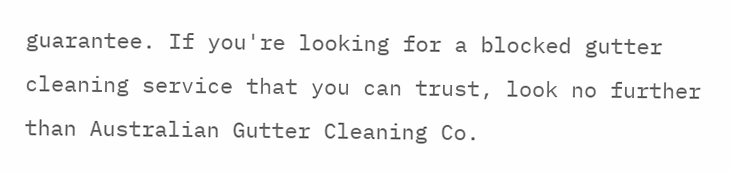guarantee. If you're looking for a blocked gutter cleaning service that you can trust, look no further than Australian Gutter Cleaning Co.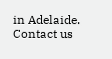in Adelaide. Contact us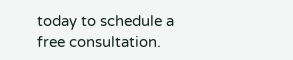today to schedule a free consultation.